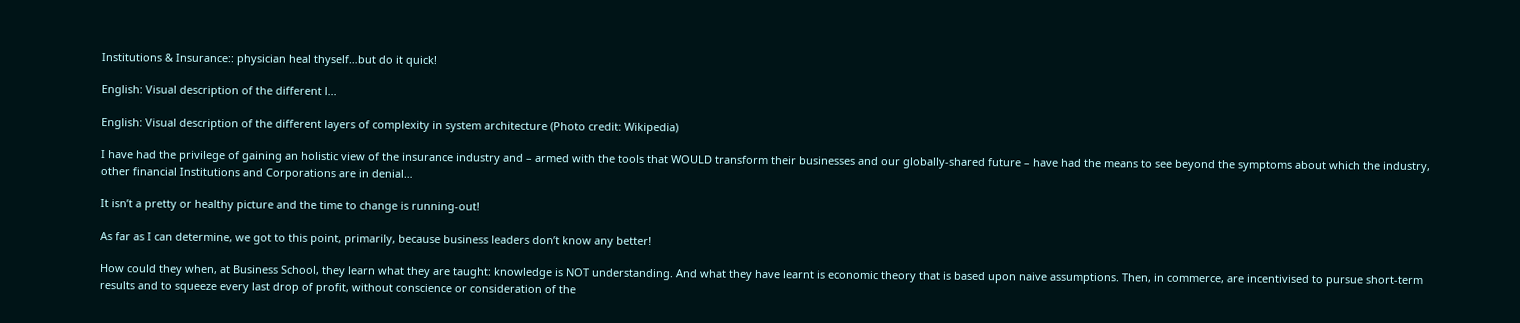Institutions & Insurance:: physician heal thyself…but do it quick!

English: Visual description of the different l...

English: Visual description of the different layers of complexity in system architecture (Photo credit: Wikipedia)

I have had the privilege of gaining an holistic view of the insurance industry and – armed with the tools that WOULD transform their businesses and our globally-shared future – have had the means to see beyond the symptoms about which the industry, other financial Institutions and Corporations are in denial…

It isn’t a pretty or healthy picture and the time to change is running-out!

As far as I can determine, we got to this point, primarily, because business leaders don’t know any better!

How could they when, at Business School, they learn what they are taught: knowledge is NOT understanding. And what they have learnt is economic theory that is based upon naive assumptions. Then, in commerce, are incentivised to pursue short-term results and to squeeze every last drop of profit, without conscience or consideration of the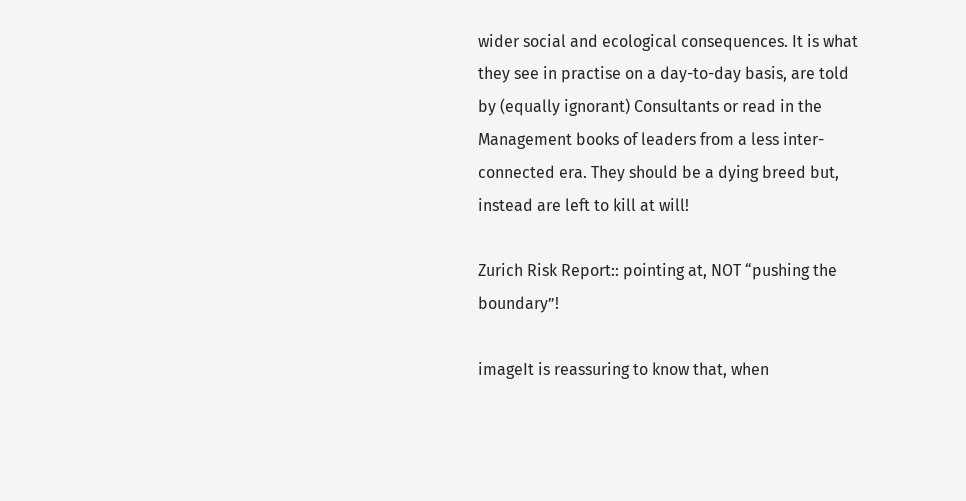wider social and ecological consequences. It is what they see in practise on a day-to-day basis, are told by (equally ignorant) Consultants or read in the Management books of leaders from a less inter-connected era. They should be a dying breed but, instead are left to kill at will!

Zurich Risk Report:: pointing at, NOT “pushing the boundary”!

imageIt is reassuring to know that, when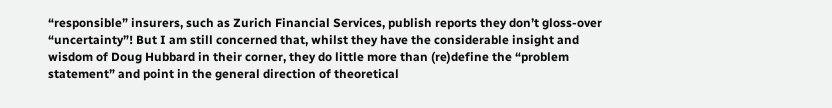“responsible” insurers, such as Zurich Financial Services, publish reports they don’t gloss-over “uncertainty”! But I am still concerned that, whilst they have the considerable insight and wisdom of Doug Hubbard in their corner, they do little more than (re)define the “problem statement” and point in the general direction of theoretical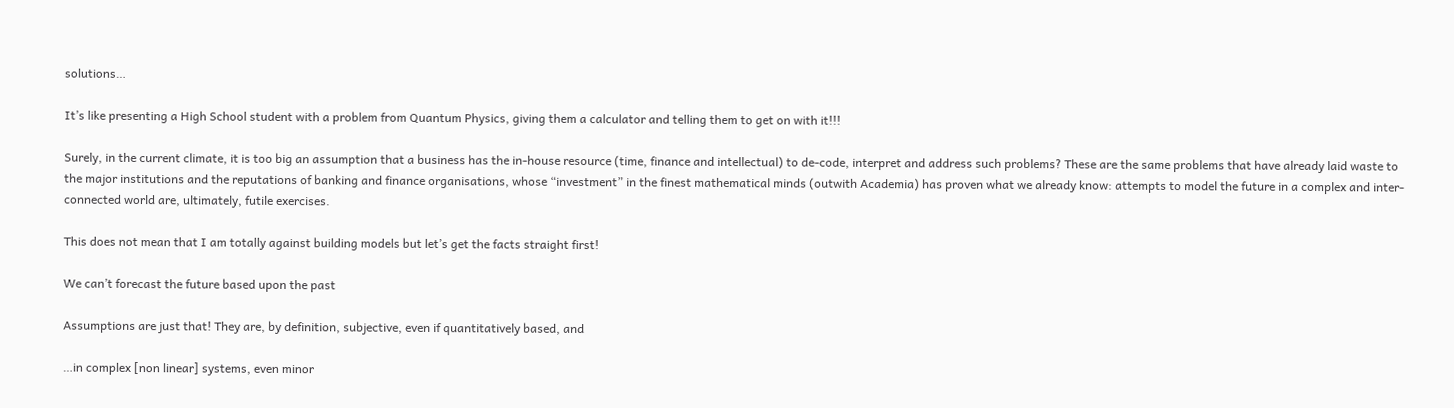solutions…

It’s like presenting a High School student with a problem from Quantum Physics, giving them a calculator and telling them to get on with it!!!

Surely, in the current climate, it is too big an assumption that a business has the in-house resource (time, finance and intellectual) to de-code, interpret and address such problems? These are the same problems that have already laid waste to the major institutions and the reputations of banking and finance organisations, whose “investment” in the finest mathematical minds (outwith Academia) has proven what we already know: attempts to model the future in a complex and inter-connected world are, ultimately, futile exercises.

This does not mean that I am totally against building models but let’s get the facts straight first!

We can’t forecast the future based upon the past

Assumptions are just that! They are, by definition, subjective, even if quantitatively based, and

…in complex [non linear] systems, even minor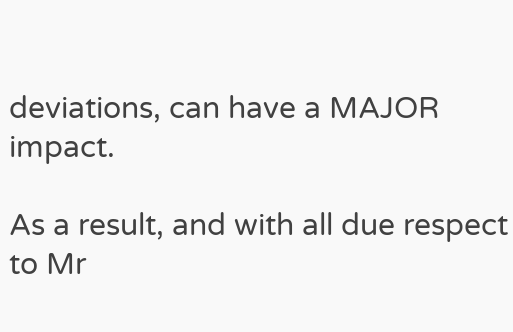deviations, can have a MAJOR impact.

As a result, and with all due respect to Mr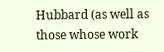Hubbard (as well as those whose work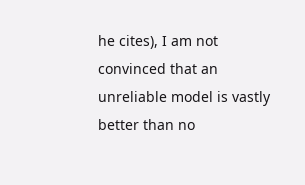he cites), I am not convinced that an unreliable model is vastly better than no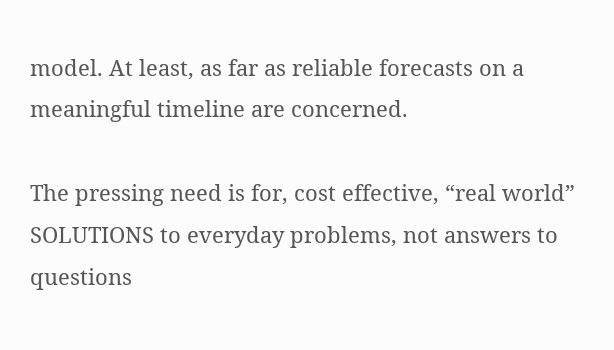model. At least, as far as reliable forecasts on a meaningful timeline are concerned.

The pressing need is for, cost effective, “real world” SOLUTIONS to everyday problems, not answers to questions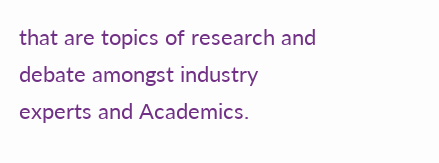that are topics of research and debate amongst industry experts and Academics.